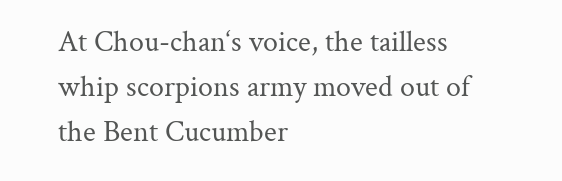At Chou-chan‘s voice, the tailless whip scorpions army moved out of the Bent Cucumber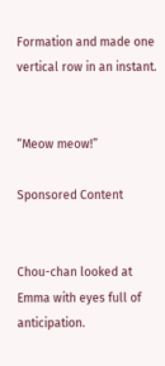Formation and made one vertical row in an instant.


“Meow meow!”

Sponsored Content


Chou-chan looked at Emma with eyes full of anticipation.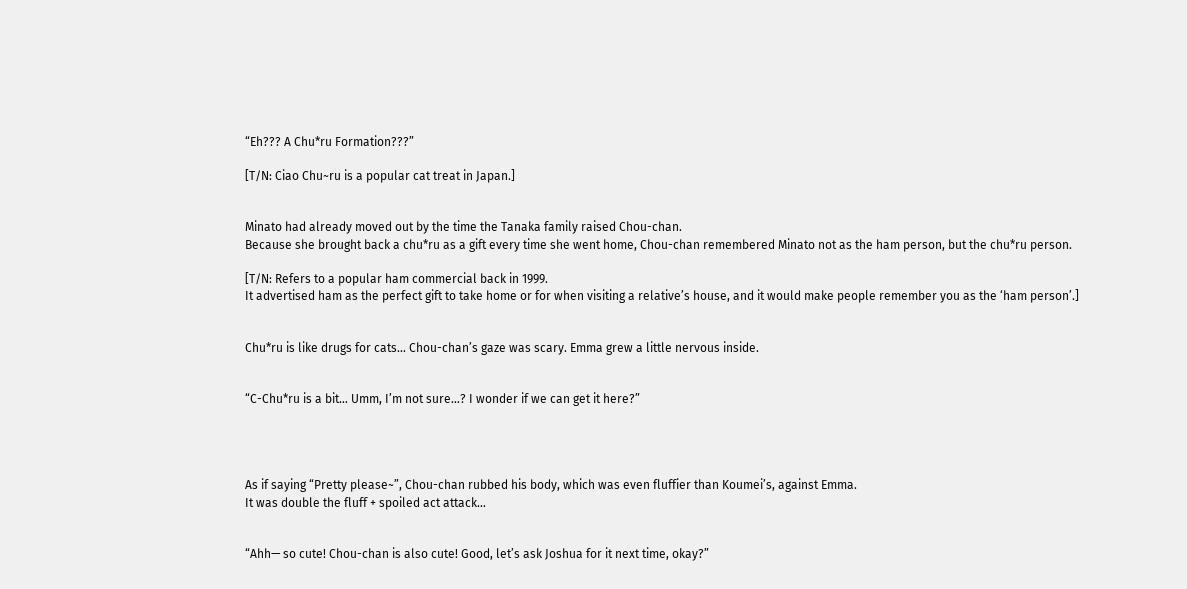“Eh??? A Chu*ru Formation???”

[T/N: Ciao Chu~ru is a popular cat treat in Japan.]


Minato had already moved out by the time the Tanaka family raised Chou-chan.
Because she brought back a chu*ru as a gift every time she went home, Chou-chan remembered Minato not as the ham person, but the chu*ru person.

[T/N: Refers to a popular ham commercial back in 1999.
It advertised ham as the perfect gift to take home or for when visiting a relative’s house, and it would make people remember you as the ‘ham person’.]


Chu*ru is like drugs for cats… Chou-chan’s gaze was scary. Emma grew a little nervous inside.


“C-Chu*ru is a bit… Umm, I’m not sure…? I wonder if we can get it here?”




As if saying “Pretty please~”, Chou-chan rubbed his body, which was even fluffier than Koumei’s, against Emma.
It was double the fluff + spoiled act attack…


“Ahh— so cute! Chou-chan is also cute! Good, let’s ask Joshua for it next time, okay?”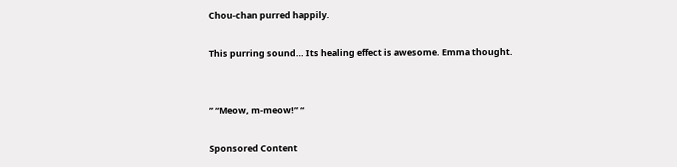Chou-chan purred happily.

This purring sound… Its healing effect is awesome. Emma thought.


” “Meow, m-meow!” “

Sponsored Content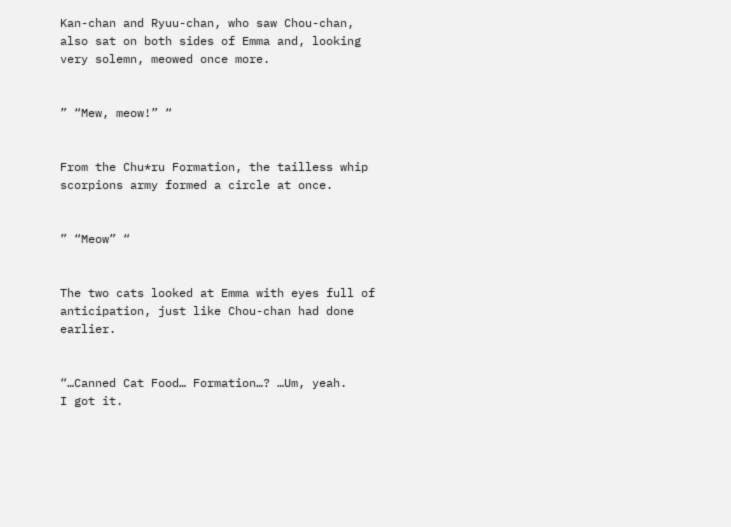Kan-chan and Ryuu-chan, who saw Chou-chan, also sat on both sides of Emma and, looking very solemn, meowed once more.


” “Mew, meow!” “


From the Chu*ru Formation, the tailless whip scorpions army formed a circle at once.


” “Meow” “


The two cats looked at Emma with eyes full of anticipation, just like Chou-chan had done earlier.


“…Canned Cat Food… Formation…? …Um, yeah.
I got it.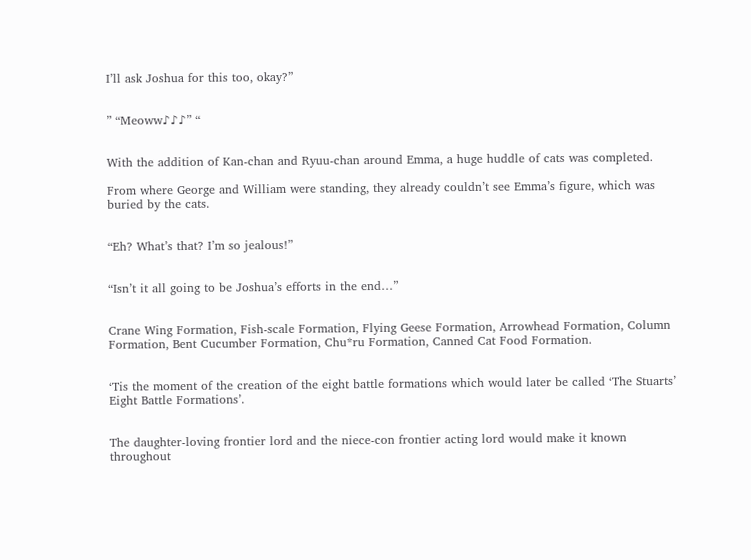I’ll ask Joshua for this too, okay?”


” “Meoww♪♪♪” “


With the addition of Kan-chan and Ryuu-chan around Emma, a huge huddle of cats was completed.

From where George and William were standing, they already couldn’t see Emma’s figure, which was buried by the cats.


“Eh? What’s that? I’m so jealous!”


“Isn’t it all going to be Joshua’s efforts in the end…”


Crane Wing Formation, Fish-scale Formation, Flying Geese Formation, Arrowhead Formation, Column Formation, Bent Cucumber Formation, Chu*ru Formation, Canned Cat Food Formation.


‘Tis the moment of the creation of the eight battle formations which would later be called ‘The Stuarts’ Eight Battle Formations’.


The daughter-loving frontier lord and the niece-con frontier acting lord would make it known throughout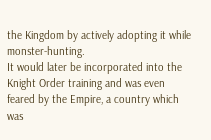the Kingdom by actively adopting it while monster-hunting.
It would later be incorporated into the Knight Order training and was even  feared by the Empire, a country which was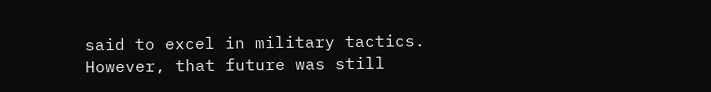said to excel in military tactics.
However, that future was still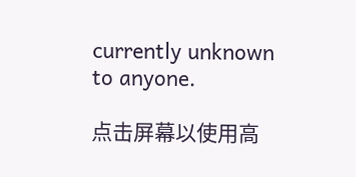currently unknown to anyone.

点击屏幕以使用高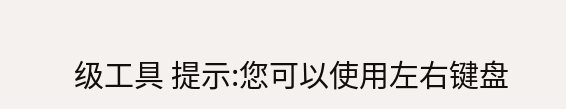级工具 提示:您可以使用左右键盘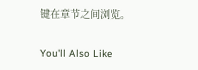键在章节之间浏览。

You'll Also Like